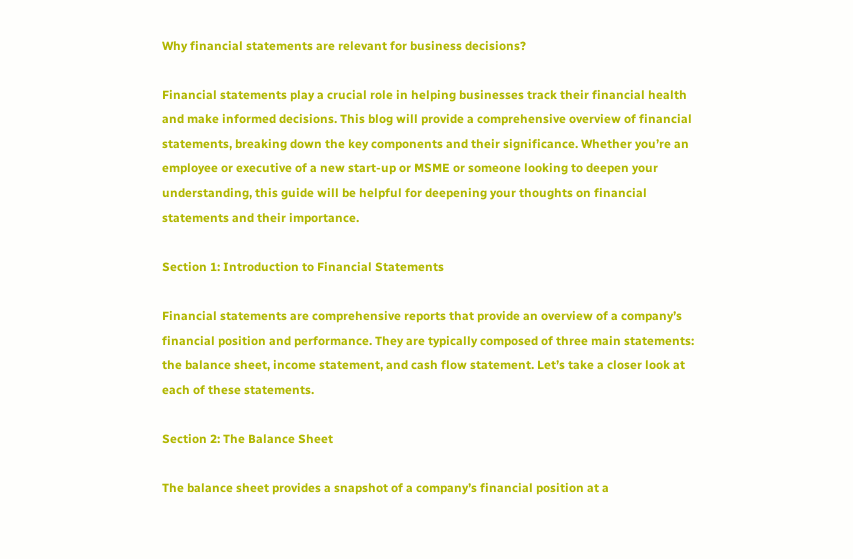Why financial statements are relevant for business decisions?

Financial statements play a crucial role in helping businesses track their financial health and make informed decisions. This blog will provide a comprehensive overview of financial statements, breaking down the key components and their significance. Whether you’re an employee or executive of a new start-up or MSME or someone looking to deepen your understanding, this guide will be helpful for deepening your thoughts on financial statements and their importance.

Section 1: Introduction to Financial Statements

Financial statements are comprehensive reports that provide an overview of a company’s financial position and performance. They are typically composed of three main statements: the balance sheet, income statement, and cash flow statement. Let’s take a closer look at each of these statements.

Section 2: The Balance Sheet

The balance sheet provides a snapshot of a company’s financial position at a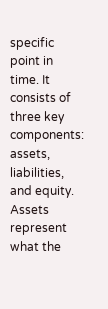specific point in time. It consists of three key components: assets, liabilities, and equity. Assets represent what the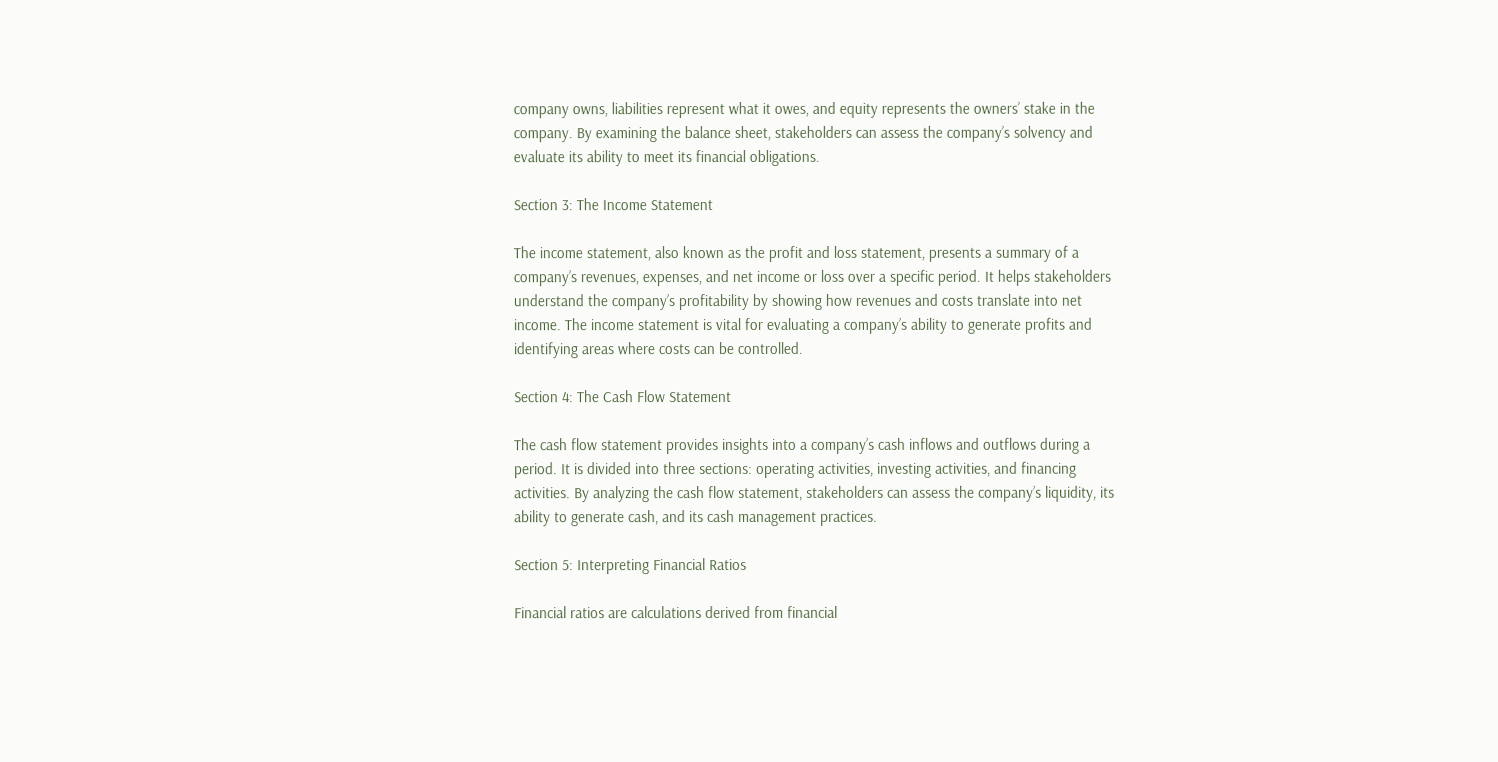company owns, liabilities represent what it owes, and equity represents the owners’ stake in the company. By examining the balance sheet, stakeholders can assess the company’s solvency and evaluate its ability to meet its financial obligations.

Section 3: The Income Statement

The income statement, also known as the profit and loss statement, presents a summary of a company’s revenues, expenses, and net income or loss over a specific period. It helps stakeholders understand the company’s profitability by showing how revenues and costs translate into net income. The income statement is vital for evaluating a company’s ability to generate profits and identifying areas where costs can be controlled.

Section 4: The Cash Flow Statement

The cash flow statement provides insights into a company’s cash inflows and outflows during a period. It is divided into three sections: operating activities, investing activities, and financing activities. By analyzing the cash flow statement, stakeholders can assess the company’s liquidity, its ability to generate cash, and its cash management practices.

Section 5: Interpreting Financial Ratios

Financial ratios are calculations derived from financial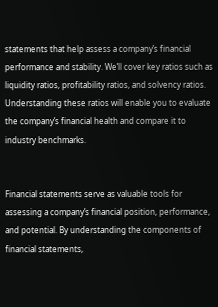statements that help assess a company’s financial performance and stability. We’ll cover key ratios such as liquidity ratios, profitability ratios, and solvency ratios. Understanding these ratios will enable you to evaluate the company’s financial health and compare it to industry benchmarks.


Financial statements serve as valuable tools for assessing a company’s financial position, performance, and potential. By understanding the components of financial statements,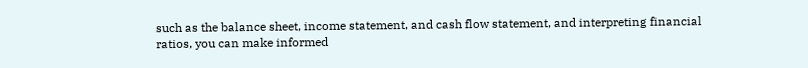such as the balance sheet, income statement, and cash flow statement, and interpreting financial ratios, you can make informed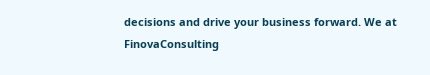decisions and drive your business forward. We at FinovaConsulting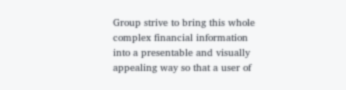Group strive to bring this whole complex financial information into a presentable and visually appealing way so that a user of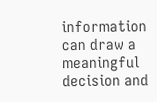information can draw a meaningful decision and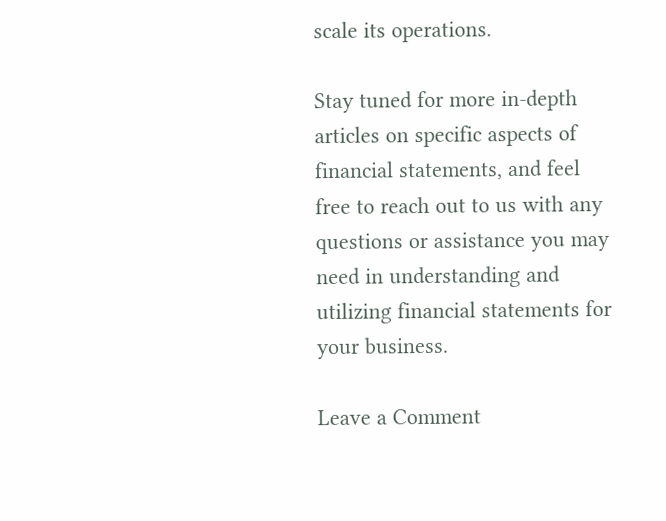scale its operations.

Stay tuned for more in-depth articles on specific aspects of financial statements, and feel free to reach out to us with any questions or assistance you may need in understanding and utilizing financial statements for your business.

Leave a Comment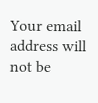Your email address will not be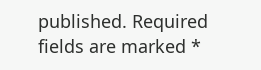published. Required fields are marked *